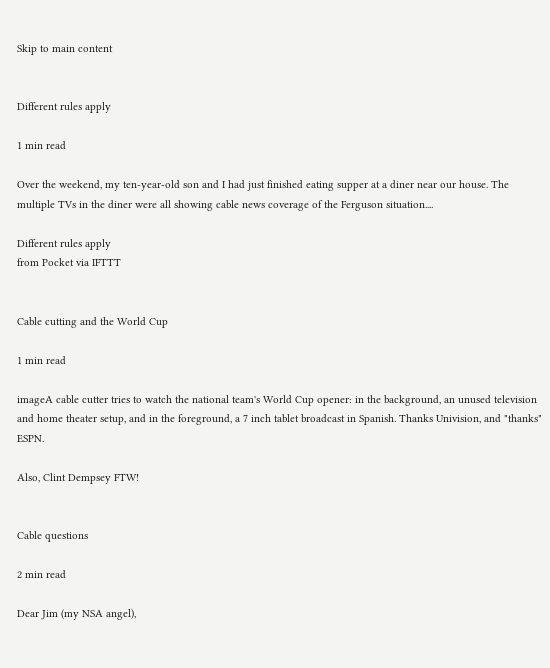Skip to main content


Different rules apply

1 min read

Over the weekend, my ten-year-old son and I had just finished eating supper at a diner near our house. The multiple TVs in the diner were all showing cable news coverage of the Ferguson situation....

Different rules apply
from Pocket via IFTTT


Cable cutting and the World Cup

1 min read

imageA cable cutter tries to watch the national team's World Cup opener: in the background, an unused television and home theater setup, and in the foreground, a 7 inch tablet broadcast in Spanish. Thanks Univision, and "thanks" ESPN.

Also, Clint Dempsey FTW!


Cable questions

2 min read

Dear Jim (my NSA angel),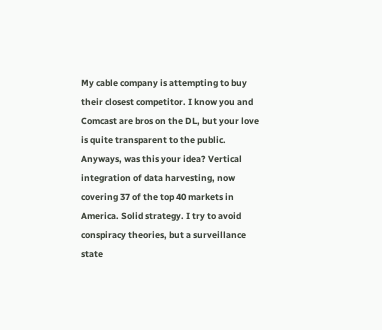My cable company is attempting to buy their closest competitor. I know you and Comcast are bros on the DL, but your love is quite transparent to the public. Anyways, was this your idea? Vertical integration of data harvesting, now covering 37 of the top 40 markets in America. Solid strategy. I try to avoid conspiracy theories, but a surveillance state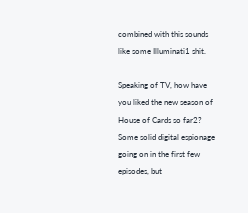combined with this sounds like some Illuminati1 shit.

Speaking of TV, how have you liked the new season of House of Cards so far2? Some solid digital espionage going on in the first few episodes, but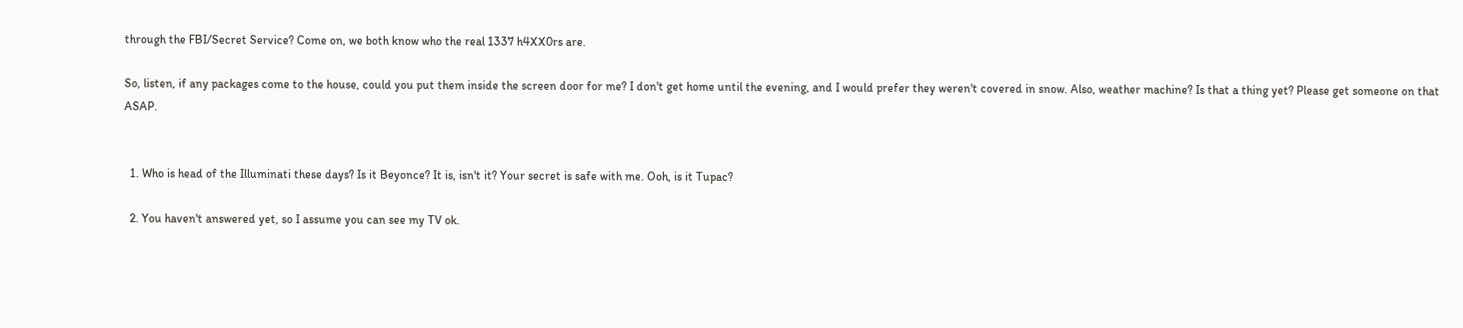through the FBI/Secret Service? Come on, we both know who the real 1337 h4XX0rs are.

So, listen, if any packages come to the house, could you put them inside the screen door for me? I don't get home until the evening, and I would prefer they weren't covered in snow. Also, weather machine? Is that a thing yet? Please get someone on that ASAP.


  1. Who is head of the Illuminati these days? Is it Beyonce? It is, isn't it? Your secret is safe with me. Ooh, is it Tupac?

  2. You haven't answered yet, so I assume you can see my TV ok.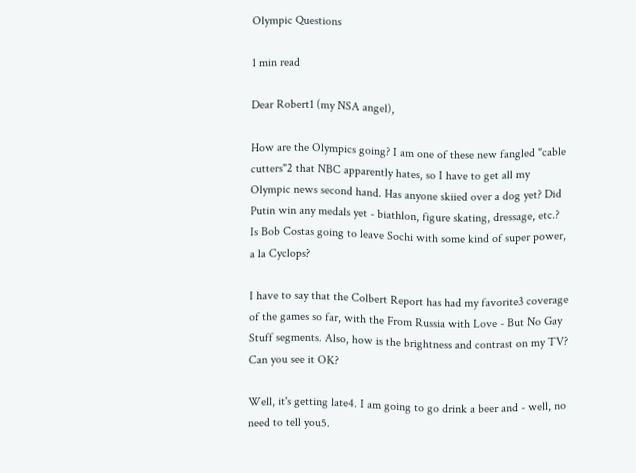Olympic Questions

1 min read

Dear Robert1 (my NSA angel),

How are the Olympics going? I am one of these new fangled "cable cutters"2 that NBC apparently hates, so I have to get all my Olympic news second hand. Has anyone skiied over a dog yet? Did Putin win any medals yet - biathlon, figure skating, dressage, etc.? Is Bob Costas going to leave Sochi with some kind of super power, a la Cyclops?

I have to say that the Colbert Report has had my favorite3 coverage of the games so far, with the From Russia with Love - But No Gay Stuff segments. Also, how is the brightness and contrast on my TV? Can you see it OK?

Well, it's getting late4. I am going to go drink a beer and - well, no need to tell you5.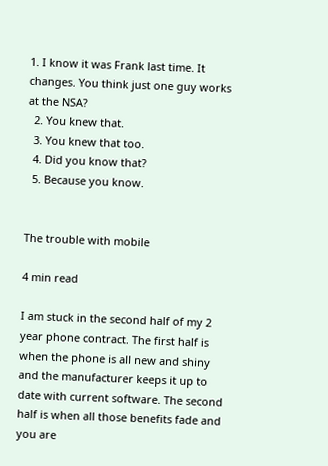1. I know it was Frank last time. It changes. You think just one guy works at the NSA?
  2. You knew that.
  3. You knew that too.
  4. Did you know that?
  5. Because you know.


The trouble with mobile

4 min read

I am stuck in the second half of my 2 year phone contract. The first half is when the phone is all new and shiny and the manufacturer keeps it up to date with current software. The second half is when all those benefits fade and you are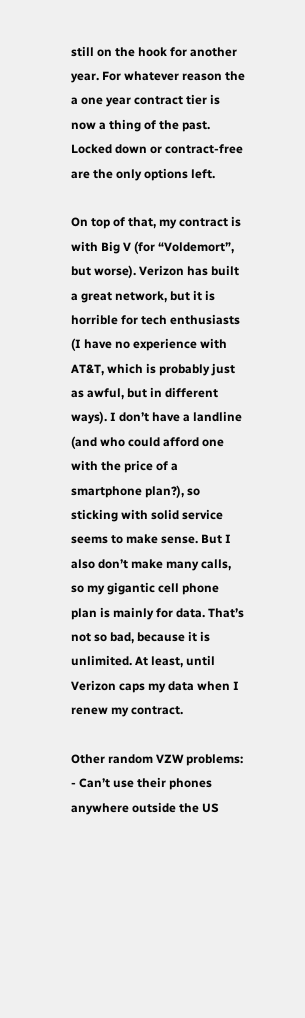still on the hook for another year. For whatever reason the a one year contract tier is now a thing of the past. Locked down or contract-free are the only options left.

On top of that, my contract is with Big V (for “Voldemort”, but worse). Verizon has built a great network, but it is horrible for tech enthusiasts (I have no experience with AT&T, which is probably just as awful, but in different ways). I don’t have a landline (and who could afford one with the price of a smartphone plan?), so sticking with solid service seems to make sense. But I also don’t make many calls, so my gigantic cell phone plan is mainly for data. That’s not so bad, because it is unlimited. At least, until Verizon caps my data when I renew my contract.

Other random VZW problems:
- Can’t use their phones anywhere outside the US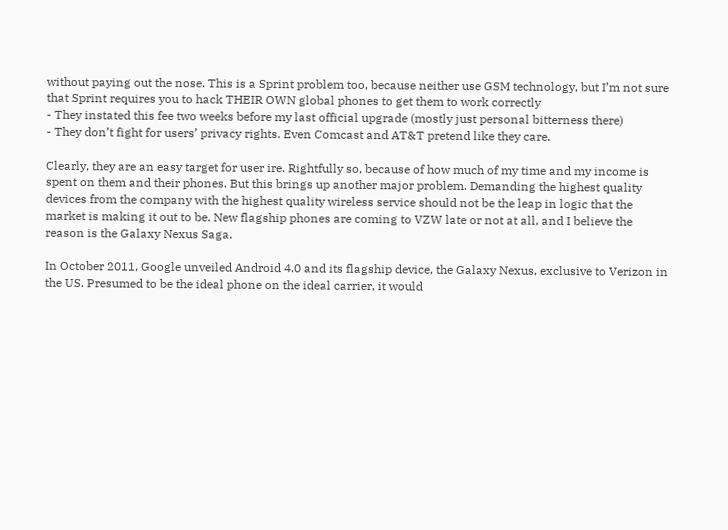without paying out the nose. This is a Sprint problem too, because neither use GSM technology, but I’m not sure that Sprint requires you to hack THEIR OWN global phones to get them to work correctly
- They instated this fee two weeks before my last official upgrade (mostly just personal bitterness there)
- They don’t fight for users’ privacy rights. Even Comcast and AT&T pretend like they care.

Clearly, they are an easy target for user ire. Rightfully so, because of how much of my time and my income is spent on them and their phones. But this brings up another major problem. Demanding the highest quality devices from the company with the highest quality wireless service should not be the leap in logic that the market is making it out to be. New flagship phones are coming to VZW late or not at all, and I believe the reason is the Galaxy Nexus Saga.

In October 2011, Google unveiled Android 4.0 and its flagship device, the Galaxy Nexus, exclusive to Verizon in the US. Presumed to be the ideal phone on the ideal carrier, it would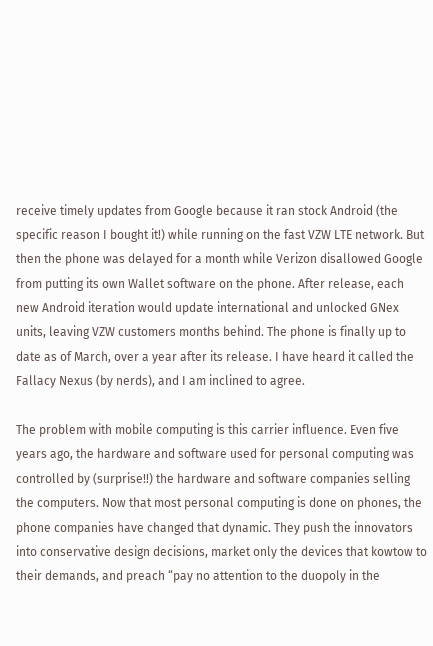receive timely updates from Google because it ran stock Android (the specific reason I bought it!) while running on the fast VZW LTE network. But then the phone was delayed for a month while Verizon disallowed Google from putting its own Wallet software on the phone. After release, each new Android iteration would update international and unlocked GNex units, leaving VZW customers months behind. The phone is finally up to date as of March, over a year after its release. I have heard it called the Fallacy Nexus (by nerds), and I am inclined to agree.

The problem with mobile computing is this carrier influence. Even five years ago, the hardware and software used for personal computing was controlled by (surprise!!) the hardware and software companies selling the computers. Now that most personal computing is done on phones, the phone companies have changed that dynamic. They push the innovators into conservative design decisions, market only the devices that kowtow to their demands, and preach “pay no attention to the duopoly in the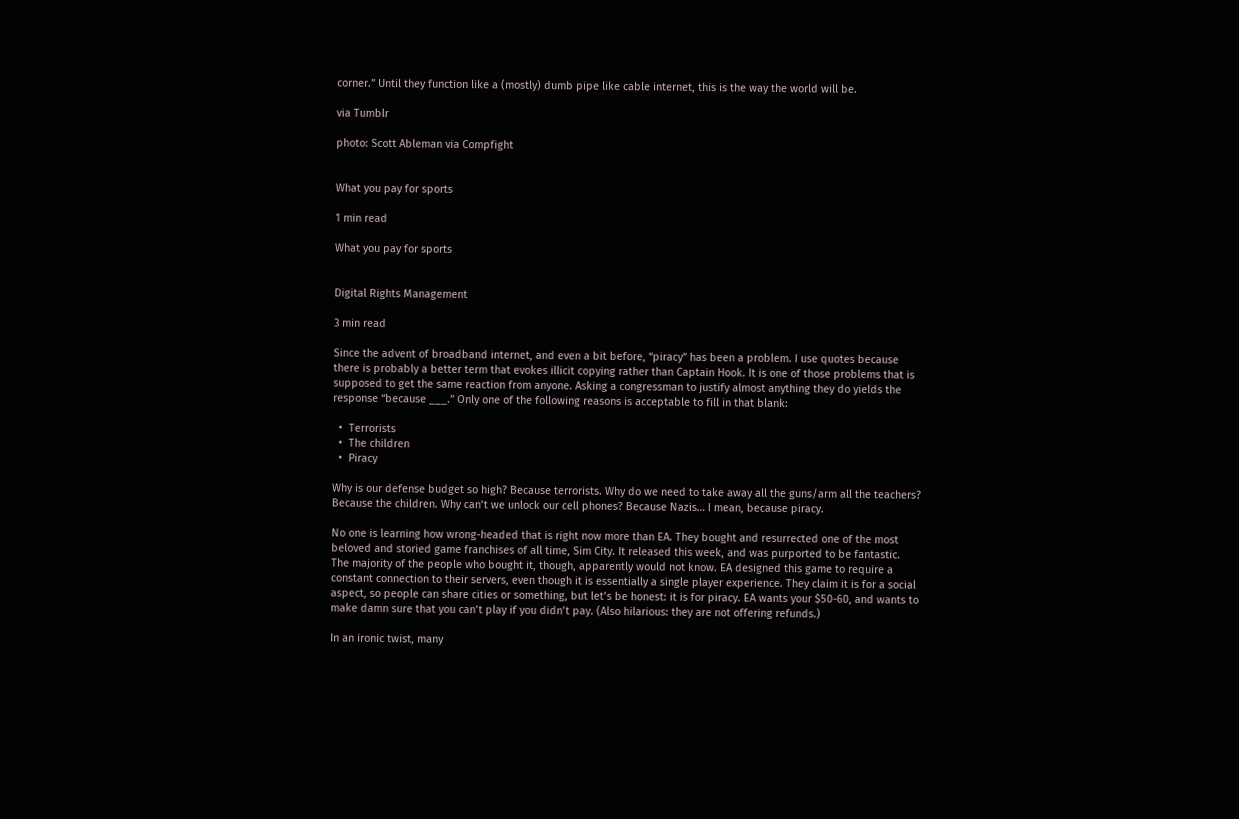corner.” Until they function like a (mostly) dumb pipe like cable internet, this is the way the world will be.

via Tumblr

photo: Scott Ableman via Compfight


What you pay for sports

1 min read

What you pay for sports


Digital Rights Management

3 min read

Since the advent of broadband internet, and even a bit before, “piracy” has been a problem. I use quotes because there is probably a better term that evokes illicit copying rather than Captain Hook. It is one of those problems that is supposed to get the same reaction from anyone. Asking a congressman to justify almost anything they do yields the response “because ___.” Only one of the following reasons is acceptable to fill in that blank:

  •  Terrorists
  •  The children
  •  Piracy

Why is our defense budget so high? Because terrorists. Why do we need to take away all the guns/arm all the teachers? Because the children. Why can’t we unlock our cell phones? Because Nazis… I mean, because piracy.

No one is learning how wrong-headed that is right now more than EA. They bought and resurrected one of the most beloved and storied game franchises of all time, Sim City. It released this week, and was purported to be fantastic. The majority of the people who bought it, though, apparently would not know. EA designed this game to require a constant connection to their servers, even though it is essentially a single player experience. They claim it is for a social aspect, so people can share cities or something, but let’s be honest: it is for piracy. EA wants your $50-60, and wants to make damn sure that you can’t play if you didn’t pay. (Also hilarious: they are not offering refunds.)

In an ironic twist, many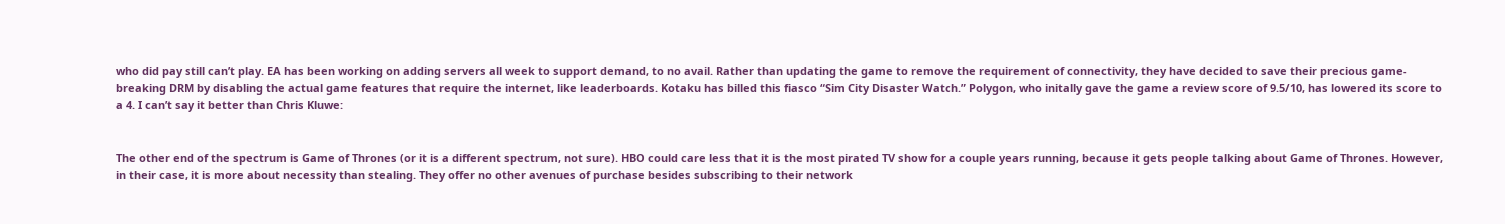who did pay still can’t play. EA has been working on adding servers all week to support demand, to no avail. Rather than updating the game to remove the requirement of connectivity, they have decided to save their precious game-breaking DRM by disabling the actual game features that require the internet, like leaderboards. Kotaku has billed this fiasco “Sim City Disaster Watch.” Polygon, who initally gave the game a review score of 9.5/10, has lowered its score to a 4. I can’t say it better than Chris Kluwe:


The other end of the spectrum is Game of Thrones (or it is a different spectrum, not sure). HBO could care less that it is the most pirated TV show for a couple years running, because it gets people talking about Game of Thrones. However, in their case, it is more about necessity than stealing. They offer no other avenues of purchase besides subscribing to their network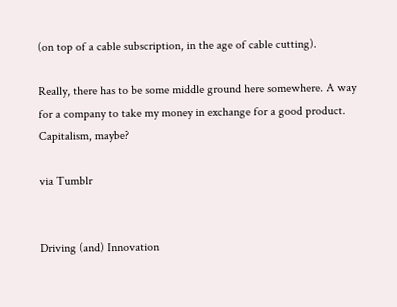(on top of a cable subscription, in the age of cable cutting).

Really, there has to be some middle ground here somewhere. A way for a company to take my money in exchange for a good product. Capitalism, maybe?

via Tumblr


Driving (and) Innovation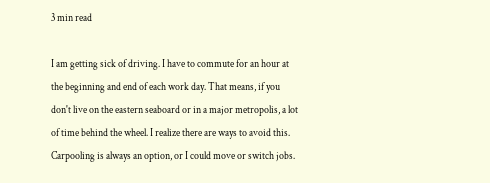3 min read

I am getting sick of driving. I have to commute for an hour at the beginning and end of each work day. That means, if you don't live on the eastern seaboard or in a major metropolis, a lot of time behind the wheel. I realize there are ways to avoid this. Carpooling is always an option, or I could move or switch jobs.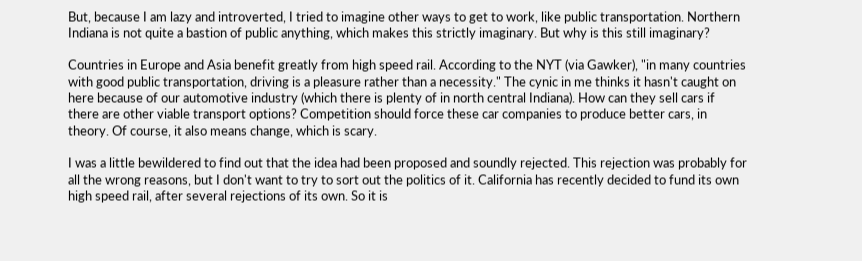But, because I am lazy and introverted, I tried to imagine other ways to get to work, like public transportation. Northern Indiana is not quite a bastion of public anything, which makes this strictly imaginary. But why is this still imaginary?

Countries in Europe and Asia benefit greatly from high speed rail. According to the NYT (via Gawker), "in many countries with good public transportation, driving is a pleasure rather than a necessity." The cynic in me thinks it hasn't caught on here because of our automotive industry (which there is plenty of in north central Indiana). How can they sell cars if there are other viable transport options? Competition should force these car companies to produce better cars, in theory. Of course, it also means change, which is scary.

I was a little bewildered to find out that the idea had been proposed and soundly rejected. This rejection was probably for all the wrong reasons, but I don't want to try to sort out the politics of it. California has recently decided to fund its own high speed rail, after several rejections of its own. So it is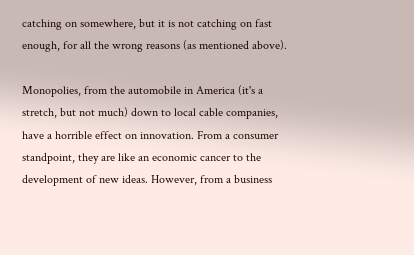catching on somewhere, but it is not catching on fast enough, for all the wrong reasons (as mentioned above).

Monopolies, from the automobile in America (it's a stretch, but not much) down to local cable companies, have a horrible effect on innovation. From a consumer standpoint, they are like an economic cancer to the development of new ideas. However, from a business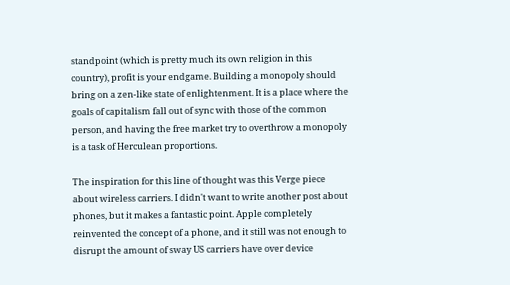standpoint (which is pretty much its own religion in this country), profit is your endgame. Building a monopoly should bring on a zen-like state of enlightenment. It is a place where the goals of capitalism fall out of sync with those of the common person, and having the free market try to overthrow a monopoly is a task of Herculean proportions.

The inspiration for this line of thought was this Verge piece about wireless carriers. I didn't want to write another post about phones, but it makes a fantastic point. Apple completely reinvented the concept of a phone, and it still was not enough to disrupt the amount of sway US carriers have over device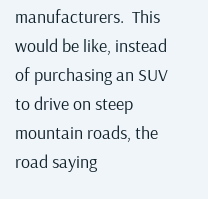manufacturers.  This would be like, instead of purchasing an SUV to drive on steep mountain roads, the road saying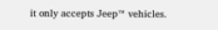it only accepts Jeep™ vehicles.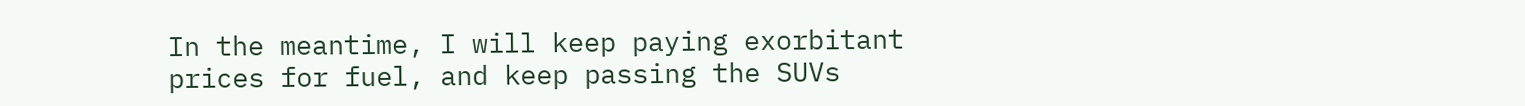In the meantime, I will keep paying exorbitant prices for fuel, and keep passing the SUVs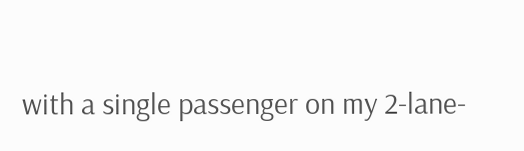with a single passenger on my 2-lane-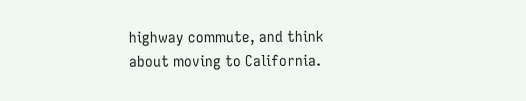highway commute, and think about moving to California.